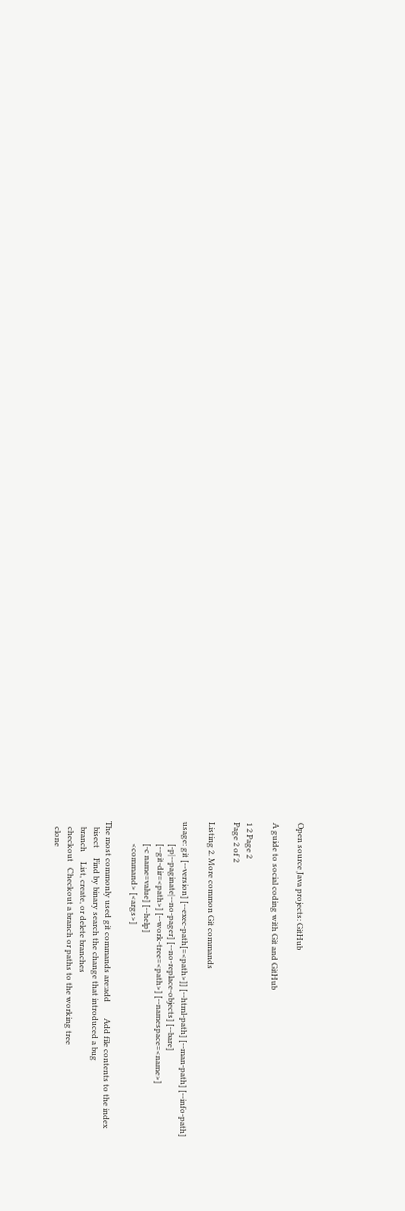Open source Java projects: GitHub

A guide to social coding with Git and GitHub

1 2 Page 2
Page 2 of 2

Listing 2. More common Git commands

usage: git [--version] [--exec-path[=<path>]] [--html-path] [--man-path] [--info-path]
           [-p|--paginate|--no-pager] [--no-replace-objects] [--bare]
           [--git-dir=<path>] [--work-tree=<path>] [--namespace=<name>]
           [-c name=value] [--help]
           <command> [<args>]

The most commonly used git commands are:add        Add file contents to the index
   bisect     Find by binary search the change that introduced a bug
   branch     List, create, or delete branches
   checkout   Checkout a branch or paths to the working tree
   clone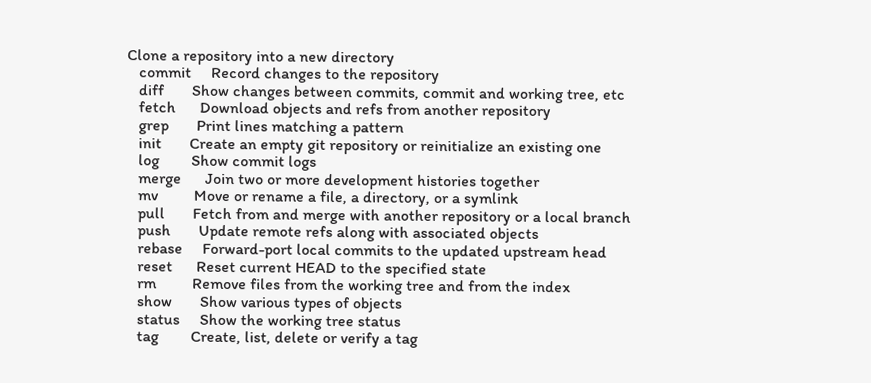Clone a repository into a new directory
   commit     Record changes to the repository
   diff       Show changes between commits, commit and working tree, etc
   fetch      Download objects and refs from another repository
   grep       Print lines matching a pattern
   init       Create an empty git repository or reinitialize an existing one
   log        Show commit logs
   merge      Join two or more development histories together
   mv         Move or rename a file, a directory, or a symlink
   pull       Fetch from and merge with another repository or a local branch
   push       Update remote refs along with associated objects
   rebase     Forward-port local commits to the updated upstream head
   reset      Reset current HEAD to the specified state
   rm         Remove files from the working tree and from the index
   show       Show various types of objects
   status     Show the working tree status
   tag        Create, list, delete or verify a tag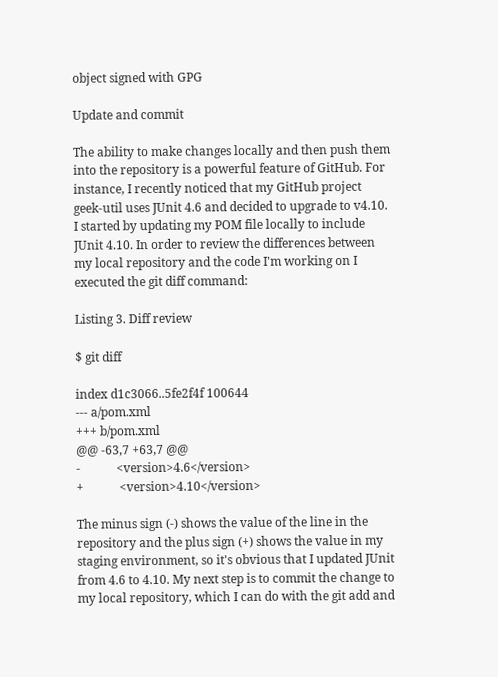object signed with GPG

Update and commit

The ability to make changes locally and then push them into the repository is a powerful feature of GitHub. For instance, I recently noticed that my GitHub project geek-util uses JUnit 4.6 and decided to upgrade to v4.10. I started by updating my POM file locally to include JUnit 4.10. In order to review the differences between my local repository and the code I'm working on I executed the git diff command:

Listing 3. Diff review

$ git diff

index d1c3066..5fe2f4f 100644
--- a/pom.xml
+++ b/pom.xml
@@ -63,7 +63,7 @@
-            <version>4.6</version>
+            <version>4.10</version>

The minus sign (-) shows the value of the line in the repository and the plus sign (+) shows the value in my staging environment, so it's obvious that I updated JUnit from 4.6 to 4.10. My next step is to commit the change to my local repository, which I can do with the git add and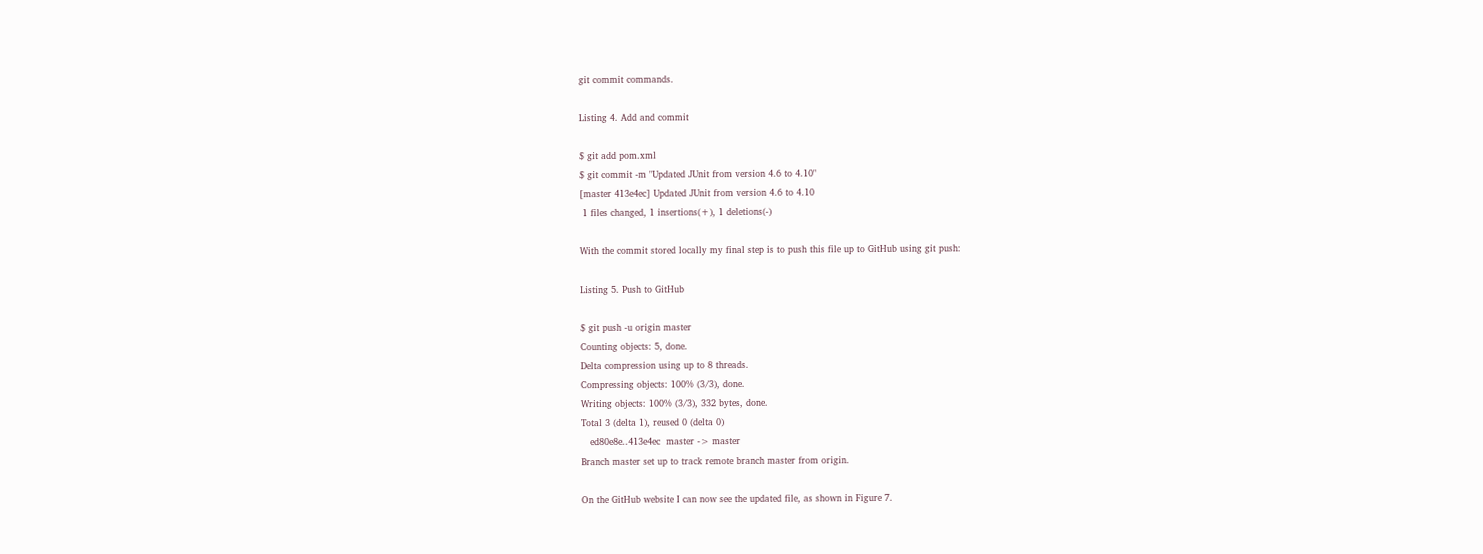git commit commands.

Listing 4. Add and commit

$ git add pom.xml
$ git commit -m "Updated JUnit from version 4.6 to 4.10"
[master 413e4ec] Updated JUnit from version 4.6 to 4.10
 1 files changed, 1 insertions(+), 1 deletions(-)

With the commit stored locally my final step is to push this file up to GitHub using git push:

Listing 5. Push to GitHub

$ git push -u origin master
Counting objects: 5, done.
Delta compression using up to 8 threads.
Compressing objects: 100% (3/3), done.
Writing objects: 100% (3/3), 332 bytes, done.
Total 3 (delta 1), reused 0 (delta 0)
   ed80e8e..413e4ec  master -> master
Branch master set up to track remote branch master from origin.

On the GitHub website I can now see the updated file, as shown in Figure 7.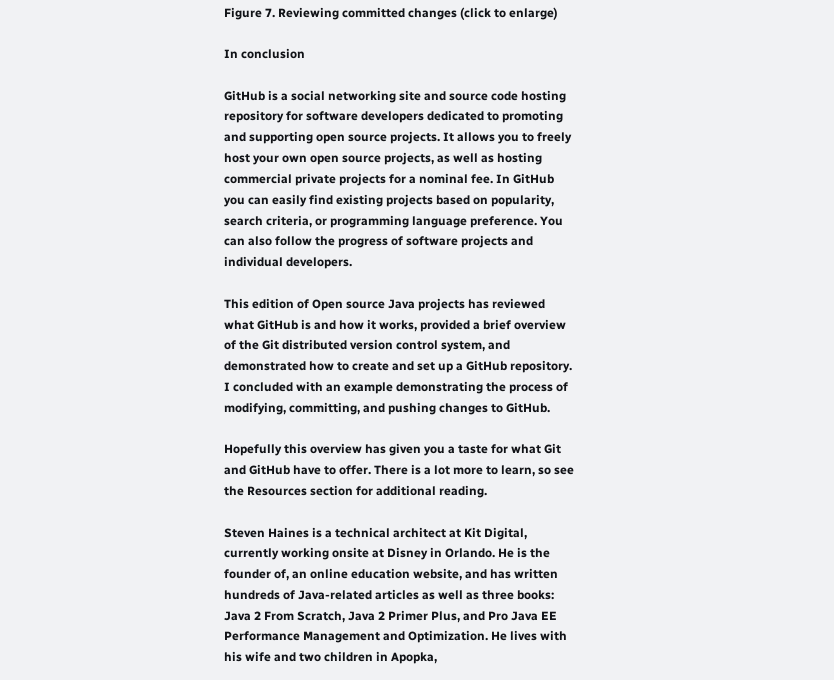Figure 7. Reviewing committed changes (click to enlarge)

In conclusion

GitHub is a social networking site and source code hosting repository for software developers dedicated to promoting and supporting open source projects. It allows you to freely host your own open source projects, as well as hosting commercial private projects for a nominal fee. In GitHub you can easily find existing projects based on popularity, search criteria, or programming language preference. You can also follow the progress of software projects and individual developers.

This edition of Open source Java projects has reviewed what GitHub is and how it works, provided a brief overview of the Git distributed version control system, and demonstrated how to create and set up a GitHub repository. I concluded with an example demonstrating the process of modifying, committing, and pushing changes to GitHub.

Hopefully this overview has given you a taste for what Git and GitHub have to offer. There is a lot more to learn, so see the Resources section for additional reading.

Steven Haines is a technical architect at Kit Digital, currently working onsite at Disney in Orlando. He is the founder of, an online education website, and has written hundreds of Java-related articles as well as three books: Java 2 From Scratch, Java 2 Primer Plus, and Pro Java EE Performance Management and Optimization. He lives with his wife and two children in Apopka,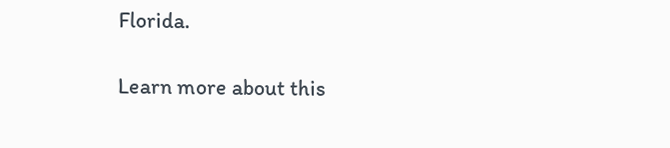Florida.

Learn more about this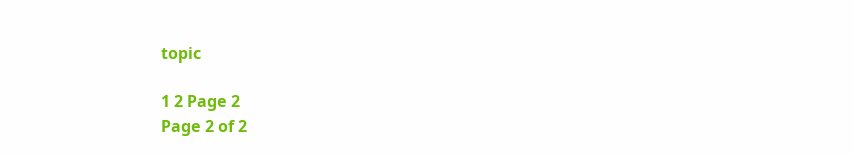topic

1 2 Page 2
Page 2 of 2